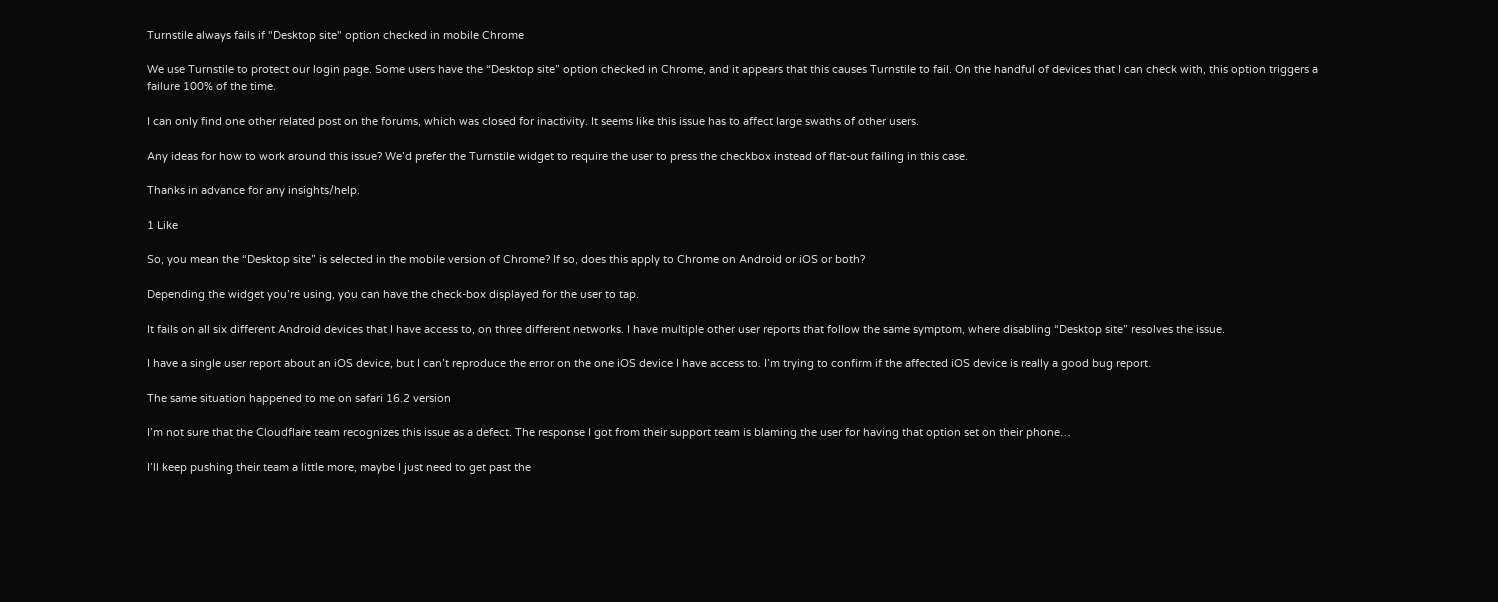Turnstile always fails if "Desktop site" option checked in mobile Chrome

We use Turnstile to protect our login page. Some users have the “Desktop site” option checked in Chrome, and it appears that this causes Turnstile to fail. On the handful of devices that I can check with, this option triggers a failure 100% of the time.

I can only find one other related post on the forums, which was closed for inactivity. It seems like this issue has to affect large swaths of other users.

Any ideas for how to work around this issue? We’d prefer the Turnstile widget to require the user to press the checkbox instead of flat-out failing in this case.

Thanks in advance for any insights/help.

1 Like

So, you mean the “Desktop site” is selected in the mobile version of Chrome? If so, does this apply to Chrome on Android or iOS or both?

Depending the widget you’re using, you can have the check-box displayed for the user to tap.

It fails on all six different Android devices that I have access to, on three different networks. I have multiple other user reports that follow the same symptom, where disabling “Desktop site” resolves the issue.

I have a single user report about an iOS device, but I can’t reproduce the error on the one iOS device I have access to. I’m trying to confirm if the affected iOS device is really a good bug report.

The same situation happened to me on safari 16.2 version

I’m not sure that the Cloudflare team recognizes this issue as a defect. The response I got from their support team is blaming the user for having that option set on their phone…

I’ll keep pushing their team a little more, maybe I just need to get past the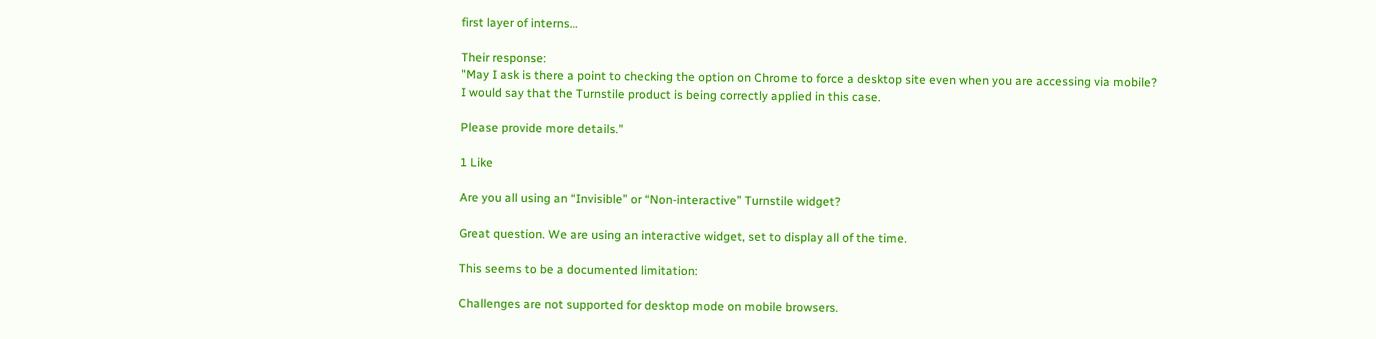first layer of interns…

Their response:
"May I ask is there a point to checking the option on Chrome to force a desktop site even when you are accessing via mobile?
I would say that the Turnstile product is being correctly applied in this case.

Please provide more details."

1 Like

Are you all using an “Invisible” or “Non-interactive” Turnstile widget?

Great question. We are using an interactive widget, set to display all of the time.

This seems to be a documented limitation:

Challenges are not supported for desktop mode on mobile browsers.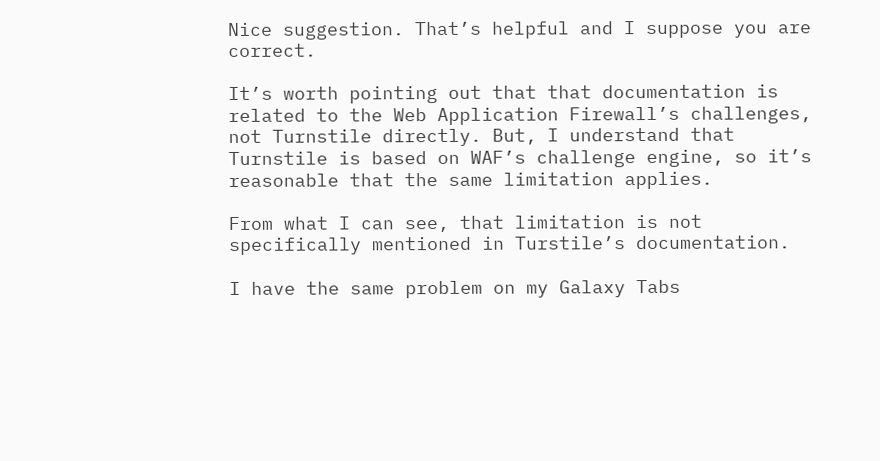Nice suggestion. That’s helpful and I suppose you are correct.

It’s worth pointing out that that documentation is related to the Web Application Firewall’s challenges, not Turnstile directly. But, I understand that Turnstile is based on WAF’s challenge engine, so it’s reasonable that the same limitation applies.

From what I can see, that limitation is not specifically mentioned in Turstile’s documentation.

I have the same problem on my Galaxy Tabs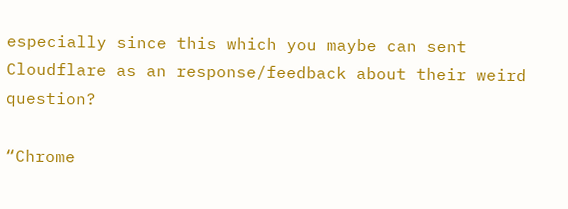especially since this which you maybe can sent Cloudflare as an response/feedback about their weird question?

“Chrome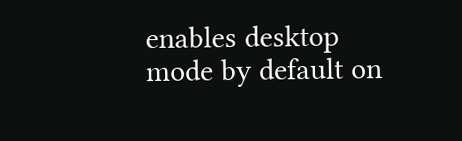enables desktop mode by default on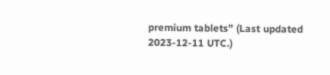premium tablets” (Last updated 2023-12-11 UTC.)